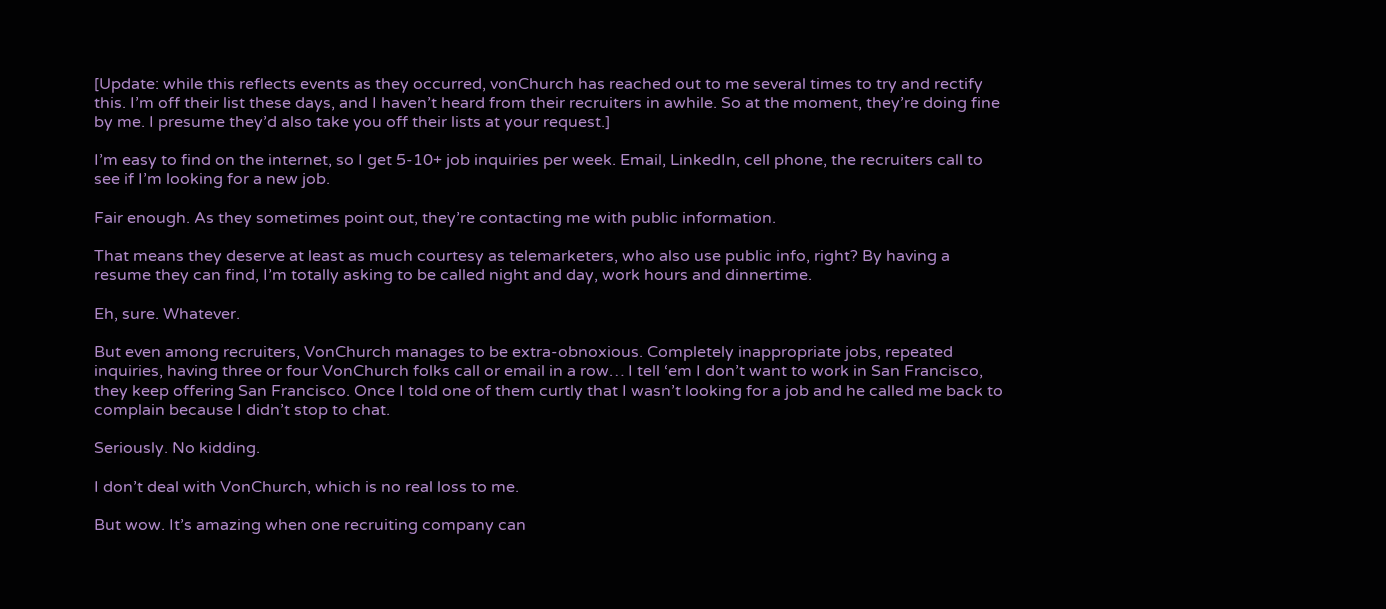[Update: while this reflects events as they occurred, vonChurch has reached out to me several times to try and rectify this. I’m off their list these days, and I haven’t heard from their recruiters in awhile. So at the moment, they’re doing fine by me. I presume they’d also take you off their lists at your request.]

I’m easy to find on the internet, so I get 5-10+ job inquiries per week. Email, LinkedIn, cell phone, the recruiters call to see if I’m looking for a new job.

Fair enough. As they sometimes point out, they’re contacting me with public information.

That means they deserve at least as much courtesy as telemarketers, who also use public info, right? By having a resume they can find, I’m totally asking to be called night and day, work hours and dinnertime.

Eh, sure. Whatever.

But even among recruiters, VonChurch manages to be extra-obnoxious. Completely inappropriate jobs, repeated inquiries, having three or four VonChurch folks call or email in a row… I tell ‘em I don’t want to work in San Francisco, they keep offering San Francisco. Once I told one of them curtly that I wasn’t looking for a job and he called me back to complain because I didn’t stop to chat.

Seriously. No kidding.

I don’t deal with VonChurch, which is no real loss to me.

But wow. It’s amazing when one recruiting company can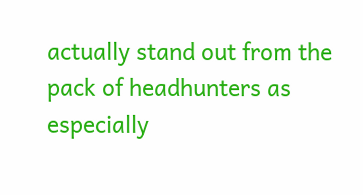actually stand out from the pack of headhunters as especially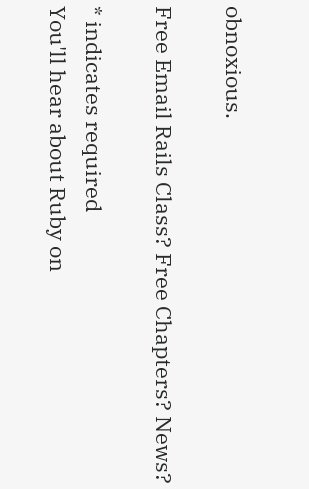obnoxious.

Free Email Rails Class? Free Chapters? News?

* indicates required
You'll hear about Ruby on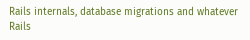Rails internals, database migrations and whatever Rails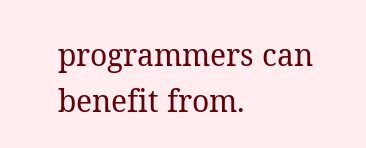programmers can benefit from.